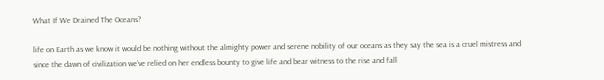What If We Drained The Oceans?

life on Earth as we know it would be nothing without the almighty power and serene nobility of our oceans as they say the sea is a cruel mistress and since the dawn of civilization we’ve relied on her endless bounty to give life and bear witness to the rise and fall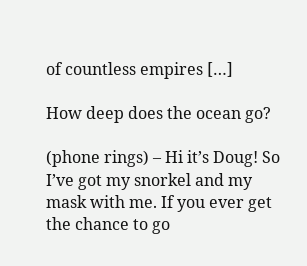of countless empires […]

How deep does the ocean go?

(phone rings) – Hi it’s Doug! So I’ve got my snorkel and my mask with me. If you ever get the chance to go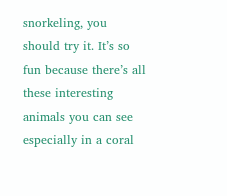snorkeling, you should try it. It’s so fun because there’s all these interesting animals you can see especially in a coral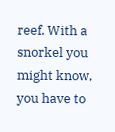reef. With a snorkel you might know, you have to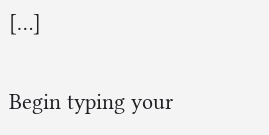[…]

Begin typing your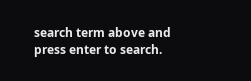search term above and press enter to search.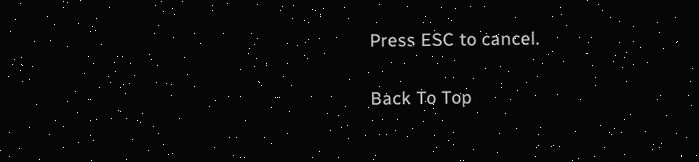Press ESC to cancel.

Back To Top